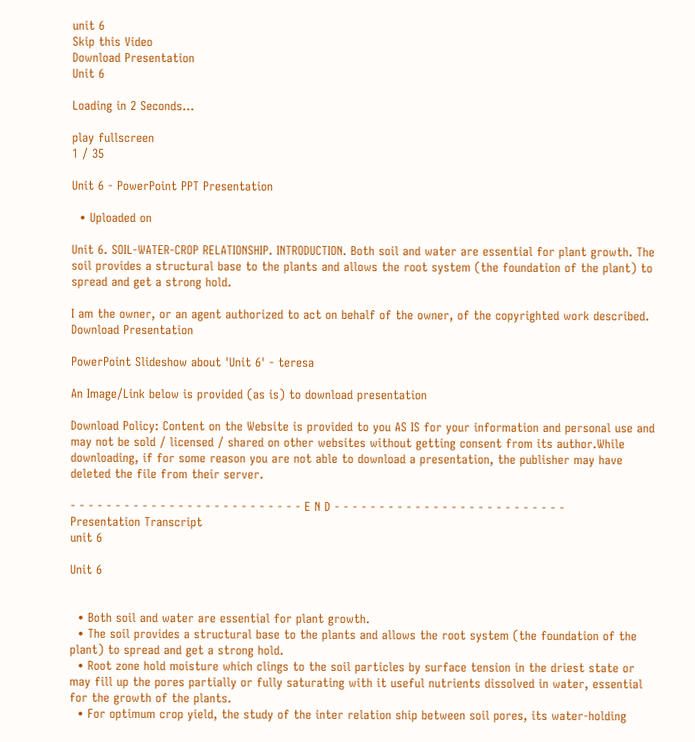unit 6
Skip this Video
Download Presentation
Unit 6

Loading in 2 Seconds...

play fullscreen
1 / 35

Unit 6 - PowerPoint PPT Presentation

  • Uploaded on

Unit 6. SOIL-WATER-CROP RELATIONSHIP. INTRODUCTION. Both soil and water are essential for plant growth. The soil provides a structural base to the plants and allows the root system (the foundation of the plant) to spread and get a strong hold.

I am the owner, or an agent authorized to act on behalf of the owner, of the copyrighted work described.
Download Presentation

PowerPoint Slideshow about 'Unit 6' - teresa

An Image/Link below is provided (as is) to download presentation

Download Policy: Content on the Website is provided to you AS IS for your information and personal use and may not be sold / licensed / shared on other websites without getting consent from its author.While downloading, if for some reason you are not able to download a presentation, the publisher may have deleted the file from their server.

- - - - - - - - - - - - - - - - - - - - - - - - - - E N D - - - - - - - - - - - - - - - - - - - - - - - - - -
Presentation Transcript
unit 6

Unit 6


  • Both soil and water are essential for plant growth.
  • The soil provides a structural base to the plants and allows the root system (the foundation of the plant) to spread and get a strong hold.
  • Root zone hold moisture which clings to the soil particles by surface tension in the driest state or may fill up the pores partially or fully saturating with it useful nutrients dissolved in water, essential for the growth of the plants.
  • For optimum crop yield, the study of the inter relation ship between soil pores, its water-holding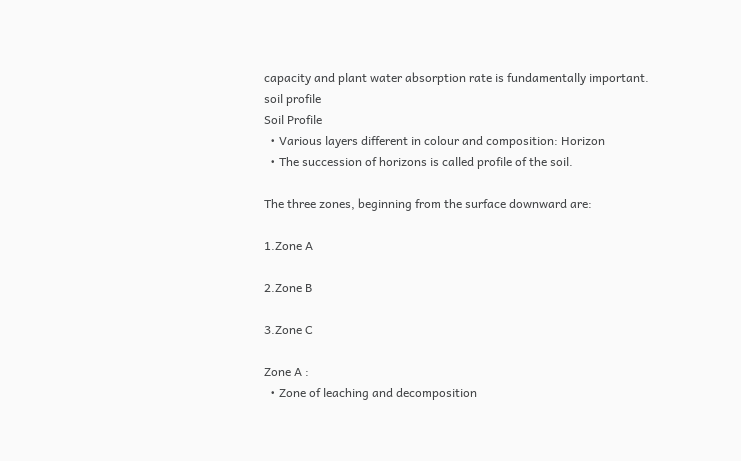capacity and plant water absorption rate is fundamentally important.
soil profile
Soil Profile
  • Various layers different in colour and composition: Horizon
  • The succession of horizons is called profile of the soil.

The three zones, beginning from the surface downward are:

1.Zone A

2.Zone B

3.Zone C

Zone A :
  • Zone of leaching and decomposition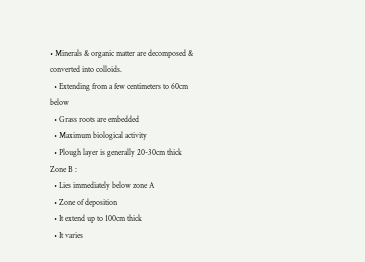• Minerals & organic matter are decomposed & converted into colloids.
  • Extending from a few centimeters to 60cm below
  • Grass roots are embedded
  • Maximum biological activity
  • Plough layer is generally 20-30cm thick
Zone B :
  • Lies immediately below zone A
  • Zone of deposition
  • It extend up to 100cm thick
  • It varies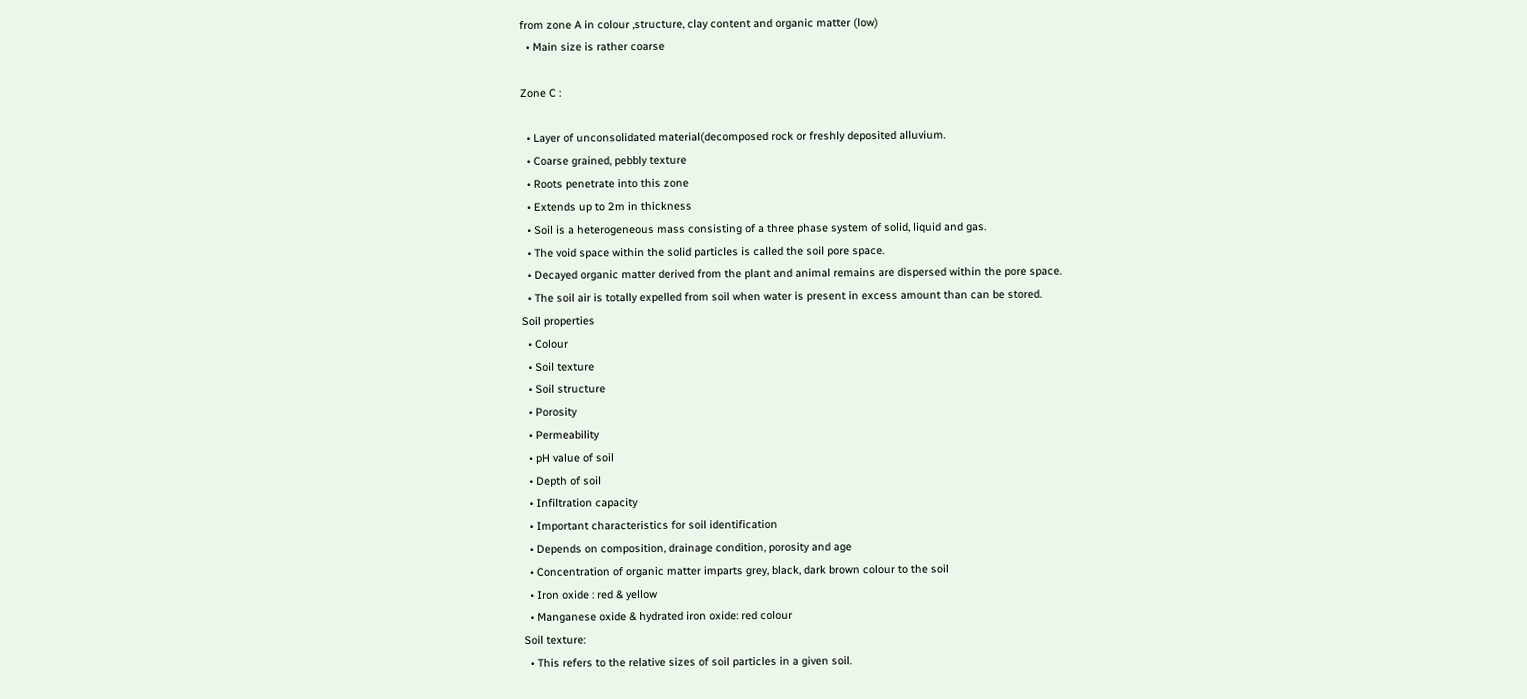from zone A in colour ,structure, clay content and organic matter (low)
  • Main size is rather coarse

Zone C :

  • Layer of unconsolidated material(decomposed rock or freshly deposited alluvium.
  • Coarse grained, pebbly texture
  • Roots penetrate into this zone
  • Extends up to 2m in thickness
  • Soil is a heterogeneous mass consisting of a three phase system of solid, liquid and gas.
  • The void space within the solid particles is called the soil pore space.
  • Decayed organic matter derived from the plant and animal remains are dispersed within the pore space.
  • The soil air is totally expelled from soil when water is present in excess amount than can be stored.
Soil properties
  • Colour
  • Soil texture
  • Soil structure
  • Porosity
  • Permeability
  • pH value of soil
  • Depth of soil
  • Infiltration capacity
  • Important characteristics for soil identification
  • Depends on composition, drainage condition, porosity and age
  • Concentration of organic matter imparts grey, black, dark brown colour to the soil
  • Iron oxide : red & yellow
  • Manganese oxide & hydrated iron oxide: red colour
Soil texture:
  • This refers to the relative sizes of soil particles in a given soil.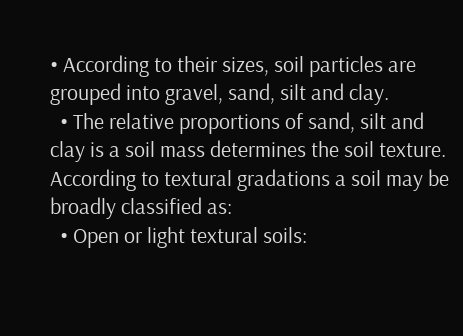• According to their sizes, soil particles are grouped into gravel, sand, silt and clay.
  • The relative proportions of sand, silt and clay is a soil mass determines the soil texture.
According to textural gradations a soil may be broadly classified as:
  • Open or light textural soils: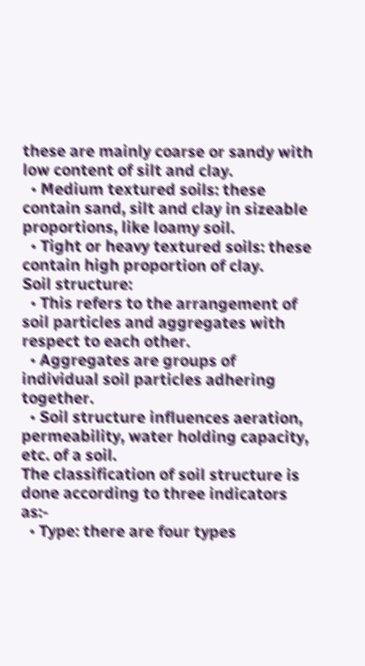these are mainly coarse or sandy with low content of silt and clay.
  • Medium textured soils: these contain sand, silt and clay in sizeable proportions, like loamy soil.
  • Tight or heavy textured soils: these contain high proportion of clay.
Soil structure:
  • This refers to the arrangement of soil particles and aggregates with respect to each other.
  • Aggregates are groups of individual soil particles adhering together.
  • Soil structure influences aeration, permeability, water holding capacity, etc. of a soil.
The classification of soil structure is done according to three indicators as:-
  • Type: there are four types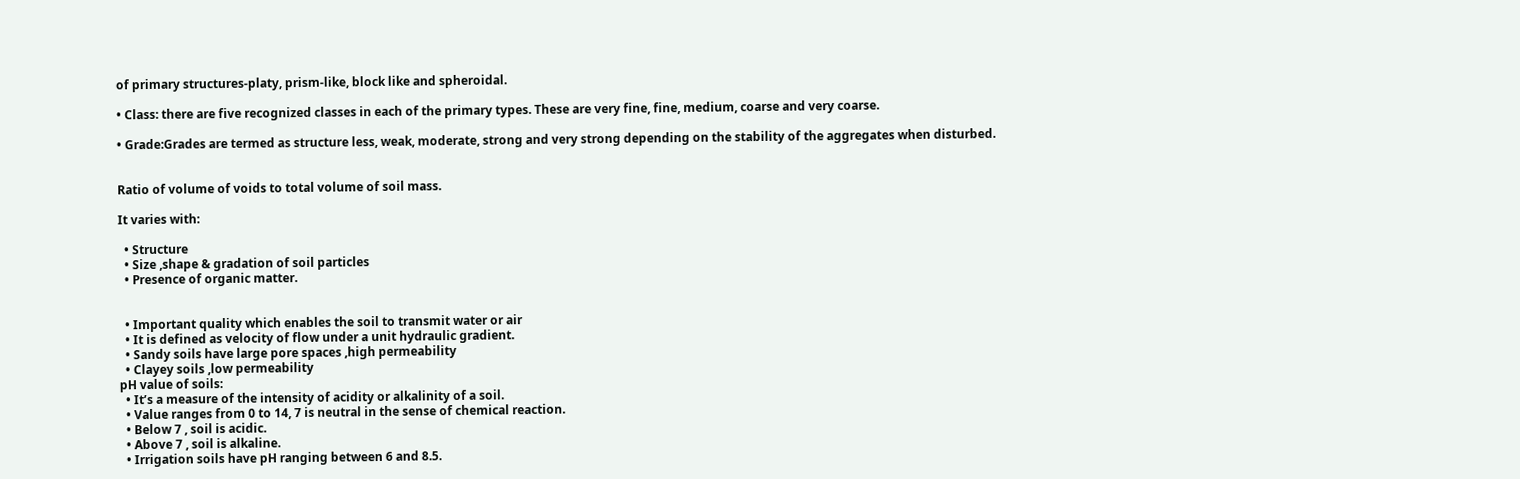of primary structures-platy, prism-like, block like and spheroidal.

• Class: there are five recognized classes in each of the primary types. These are very fine, fine, medium, coarse and very coarse.

• Grade:Grades are termed as structure less, weak, moderate, strong and very strong depending on the stability of the aggregates when disturbed.


Ratio of volume of voids to total volume of soil mass.

It varies with:

  • Structure
  • Size ,shape & gradation of soil particles
  • Presence of organic matter.


  • Important quality which enables the soil to transmit water or air
  • It is defined as velocity of flow under a unit hydraulic gradient.
  • Sandy soils have large pore spaces ,high permeability
  • Clayey soils ,low permeability
pH value of soils:
  • It’s a measure of the intensity of acidity or alkalinity of a soil.
  • Value ranges from 0 to 14, 7 is neutral in the sense of chemical reaction.
  • Below 7 , soil is acidic.
  • Above 7 , soil is alkaline.
  • Irrigation soils have pH ranging between 6 and 8.5.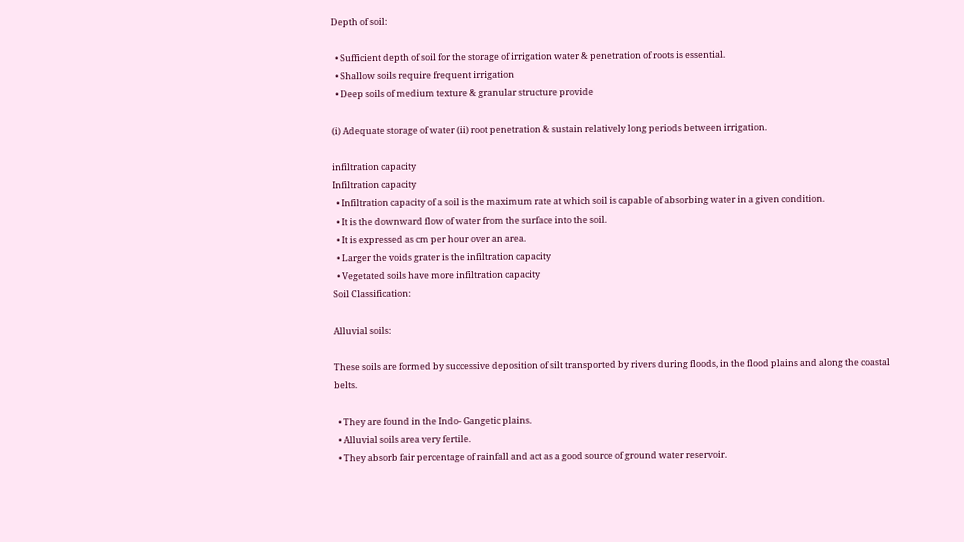Depth of soil:

  • Sufficient depth of soil for the storage of irrigation water & penetration of roots is essential.
  • Shallow soils require frequent irrigation
  • Deep soils of medium texture & granular structure provide

(i) Adequate storage of water (ii) root penetration & sustain relatively long periods between irrigation.

infiltration capacity
Infiltration capacity
  • Infiltration capacity of a soil is the maximum rate at which soil is capable of absorbing water in a given condition.
  • It is the downward flow of water from the surface into the soil.
  • It is expressed as cm per hour over an area.
  • Larger the voids grater is the infiltration capacity
  • Vegetated soils have more infiltration capacity
Soil Classification:

Alluvial soils:

These soils are formed by successive deposition of silt transported by rivers during floods, in the flood plains and along the coastal belts.

  • They are found in the Indo- Gangetic plains.
  • Alluvial soils area very fertile.
  • They absorb fair percentage of rainfall and act as a good source of ground water reservoir.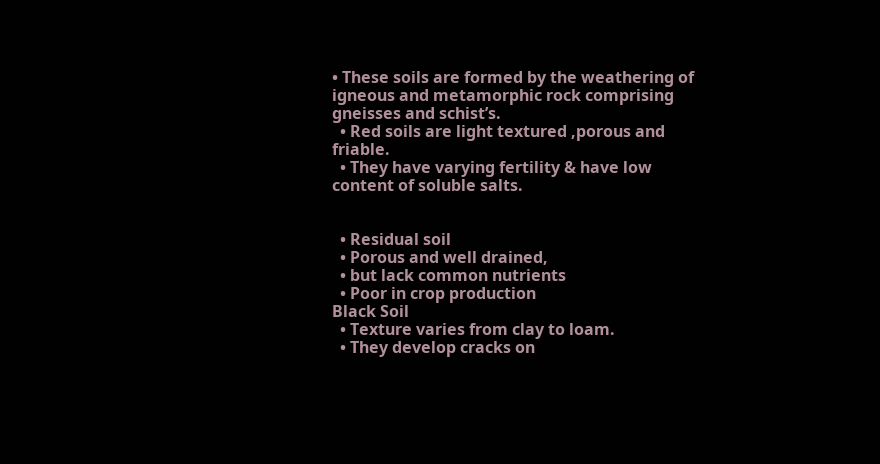• These soils are formed by the weathering of igneous and metamorphic rock comprising gneisses and schist’s.
  • Red soils are light textured ,porous and friable.
  • They have varying fertility & have low content of soluble salts.


  • Residual soil
  • Porous and well drained,
  • but lack common nutrients
  • Poor in crop production
Black Soil
  • Texture varies from clay to loam.
  • They develop cracks on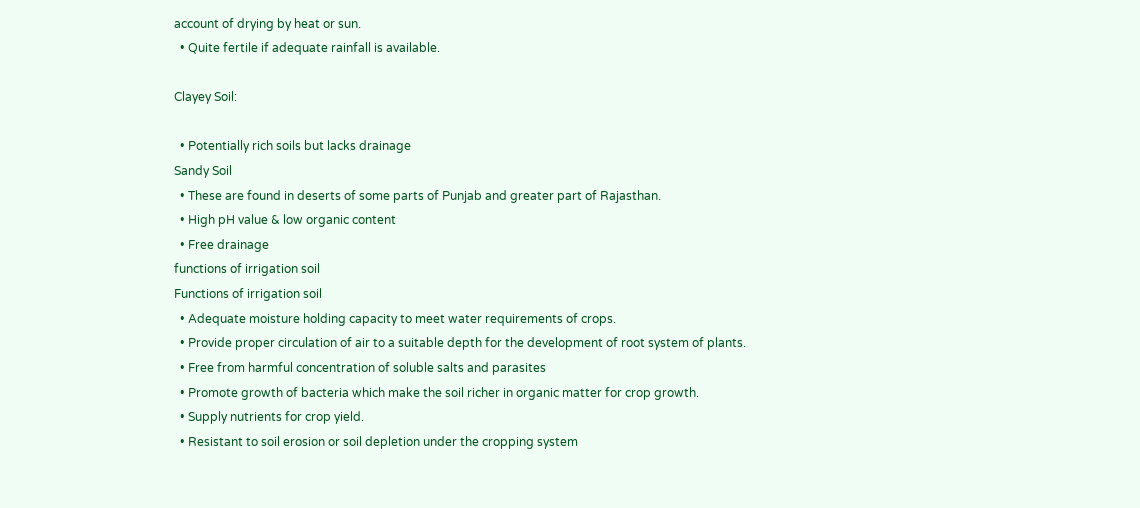account of drying by heat or sun.
  • Quite fertile if adequate rainfall is available.

Clayey Soil:

  • Potentially rich soils but lacks drainage
Sandy Soil
  • These are found in deserts of some parts of Punjab and greater part of Rajasthan.
  • High pH value & low organic content
  • Free drainage
functions of irrigation soil
Functions of irrigation soil
  • Adequate moisture holding capacity to meet water requirements of crops.
  • Provide proper circulation of air to a suitable depth for the development of root system of plants.
  • Free from harmful concentration of soluble salts and parasites
  • Promote growth of bacteria which make the soil richer in organic matter for crop growth.
  • Supply nutrients for crop yield.
  • Resistant to soil erosion or soil depletion under the cropping system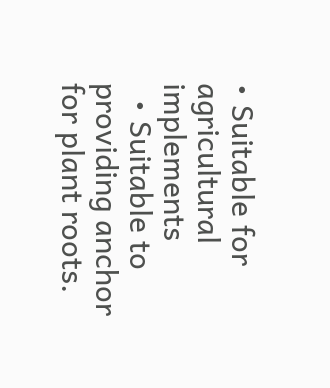• Suitable for agricultural implements
  • Suitable to providing anchor for plant roots.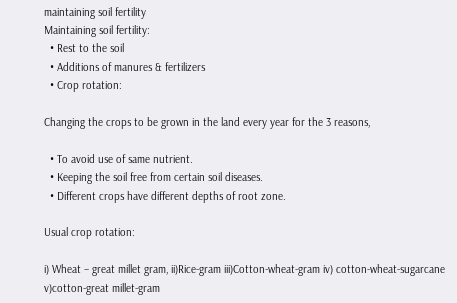maintaining soil fertility
Maintaining soil fertility:
  • Rest to the soil
  • Additions of manures & fertilizers
  • Crop rotation:

Changing the crops to be grown in the land every year for the 3 reasons,

  • To avoid use of same nutrient.
  • Keeping the soil free from certain soil diseases.
  • Different crops have different depths of root zone.

Usual crop rotation:

i) Wheat – great millet gram, ii)Rice-gram iii)Cotton-wheat-gram iv) cotton-wheat-sugarcane v)cotton-great millet-gram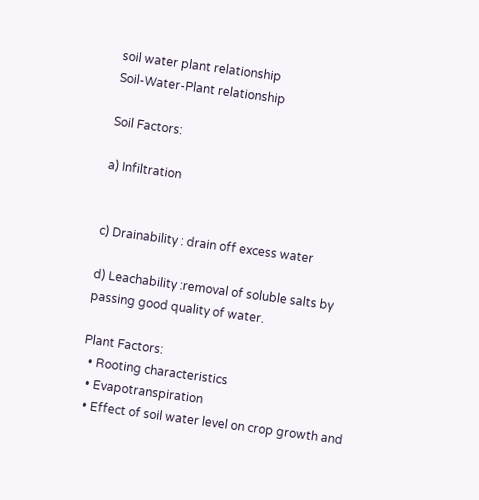soil water plant relationship
Soil-Water-Plant relationship

Soil Factors:

a) Infiltration


c) Drainability : drain off excess water

d) Leachability :removal of soluble salts by passing good quality of water.

Plant Factors:
  • Rooting characteristics
  • Evapotranspiration
  • Effect of soil water level on crop growth and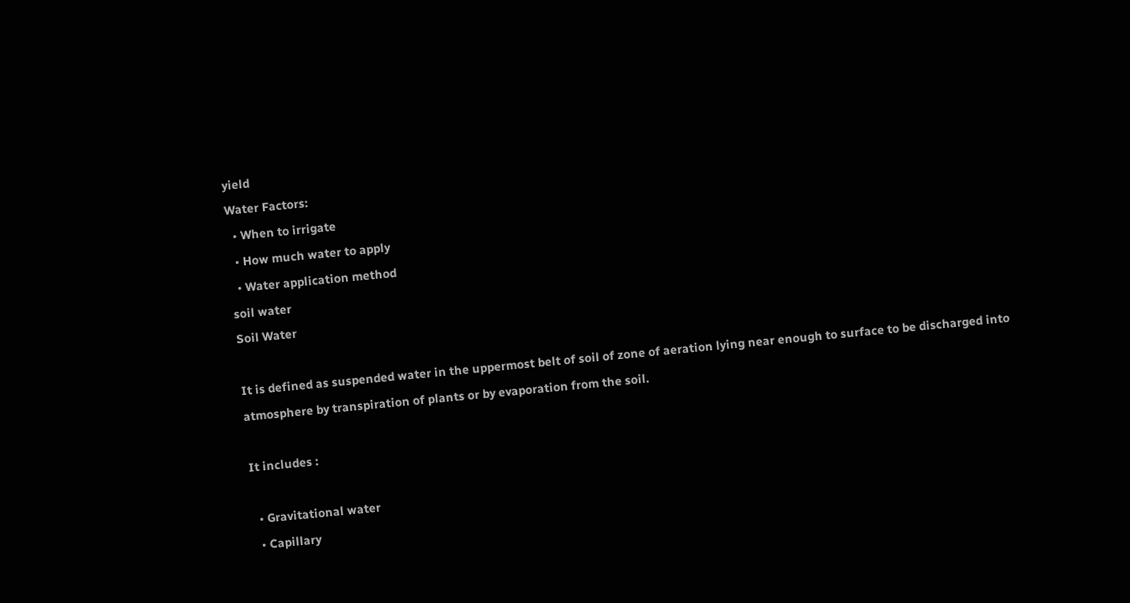yield
Water Factors:
  • When to irrigate
  • How much water to apply
  • Water application method
soil water
Soil Water

It is defined as suspended water in the uppermost belt of soil of zone of aeration lying near enough to surface to be discharged into atmosphere by transpiration of plants or by evaporation from the soil.

It includes :

  • Gravitational water
  • Capillary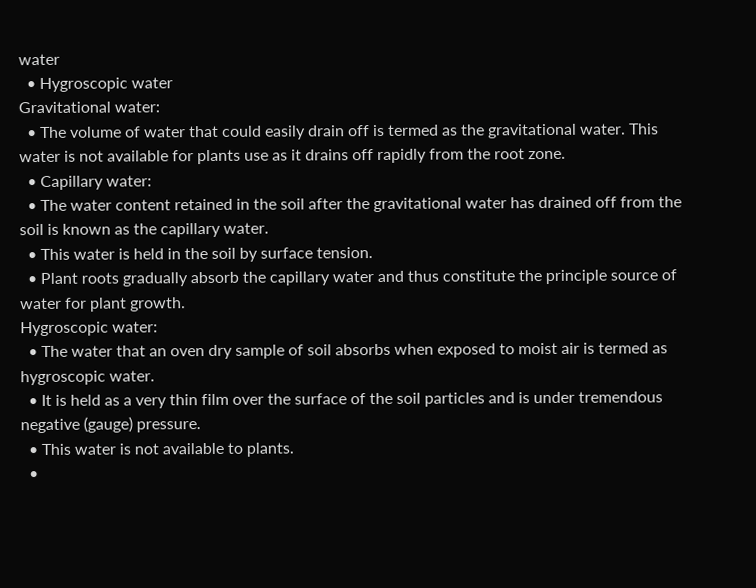water
  • Hygroscopic water
Gravitational water:
  • The volume of water that could easily drain off is termed as the gravitational water. This water is not available for plants use as it drains off rapidly from the root zone.
  • Capillary water:
  • The water content retained in the soil after the gravitational water has drained off from the soil is known as the capillary water.
  • This water is held in the soil by surface tension.
  • Plant roots gradually absorb the capillary water and thus constitute the principle source of water for plant growth.
Hygroscopic water:
  • The water that an oven dry sample of soil absorbs when exposed to moist air is termed as hygroscopic water.
  • It is held as a very thin film over the surface of the soil particles and is under tremendous negative (gauge) pressure.
  • This water is not available to plants.
  •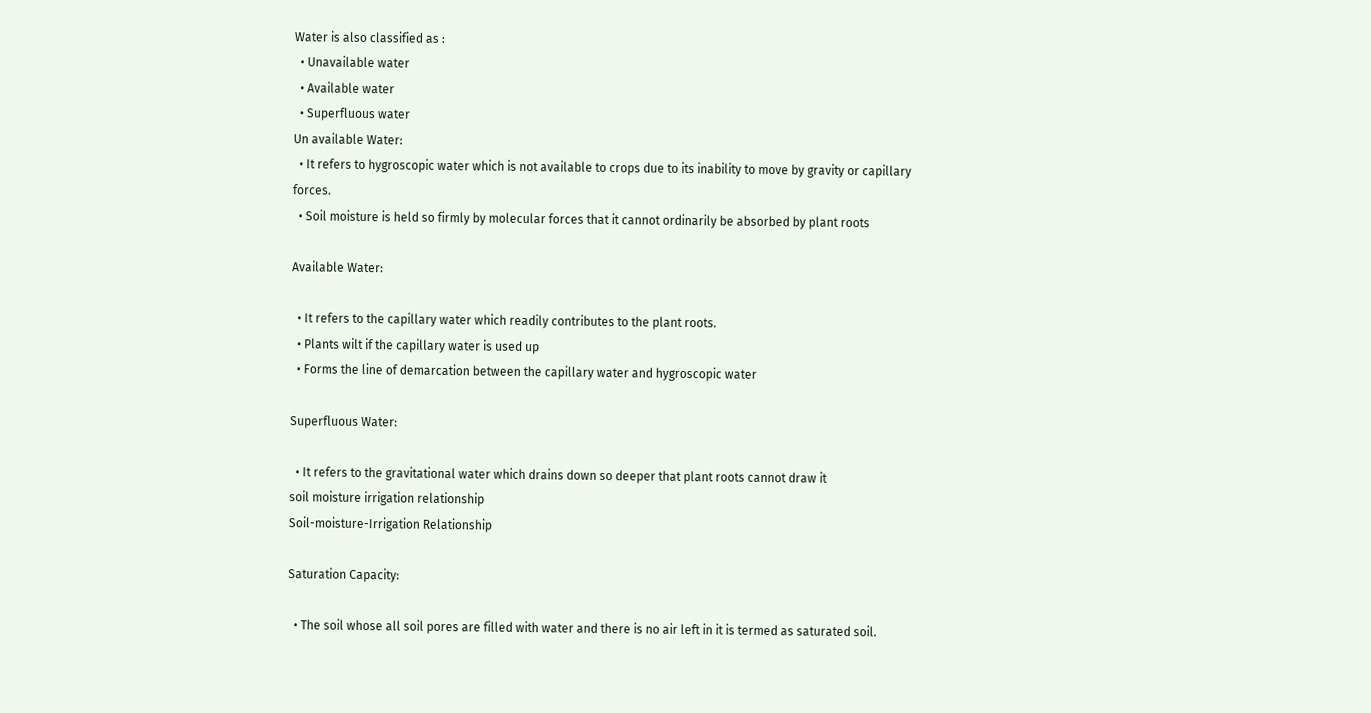Water is also classified as :
  • Unavailable water
  • Available water
  • Superfluous water
Un available Water:
  • It refers to hygroscopic water which is not available to crops due to its inability to move by gravity or capillary forces.
  • Soil moisture is held so firmly by molecular forces that it cannot ordinarily be absorbed by plant roots

Available Water:

  • It refers to the capillary water which readily contributes to the plant roots.
  • Plants wilt if the capillary water is used up
  • Forms the line of demarcation between the capillary water and hygroscopic water

Superfluous Water:

  • It refers to the gravitational water which drains down so deeper that plant roots cannot draw it
soil moisture irrigation relationship
Soil-moisture-Irrigation Relationship

Saturation Capacity:

  • The soil whose all soil pores are filled with water and there is no air left in it is termed as saturated soil.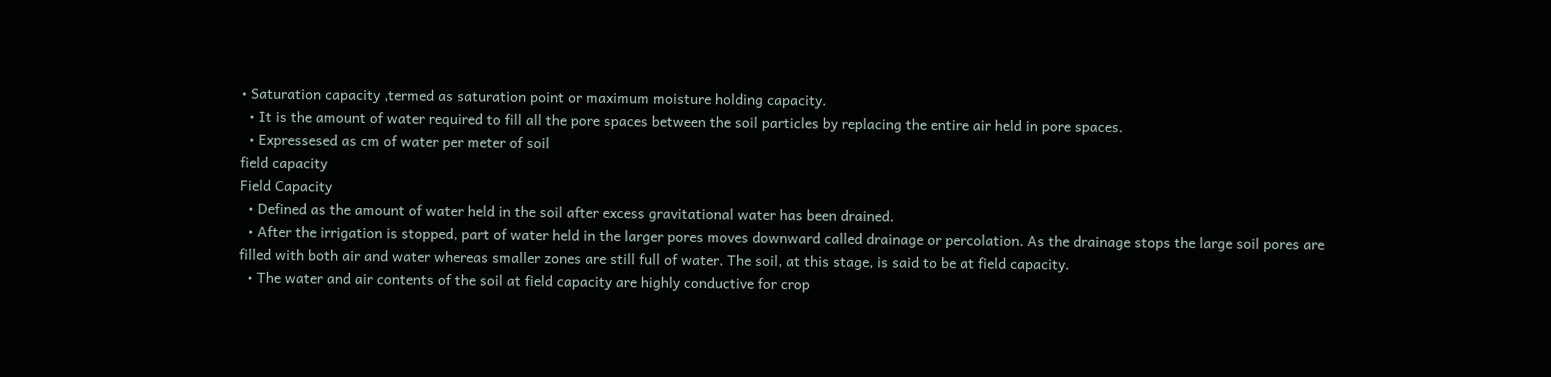• Saturation capacity ,termed as saturation point or maximum moisture holding capacity.
  • It is the amount of water required to fill all the pore spaces between the soil particles by replacing the entire air held in pore spaces.
  • Expressesed as cm of water per meter of soil
field capacity
Field Capacity
  • Defined as the amount of water held in the soil after excess gravitational water has been drained.
  • After the irrigation is stopped, part of water held in the larger pores moves downward called drainage or percolation. As the drainage stops the large soil pores are filled with both air and water whereas smaller zones are still full of water. The soil, at this stage, is said to be at field capacity.
  • The water and air contents of the soil at field capacity are highly conductive for crop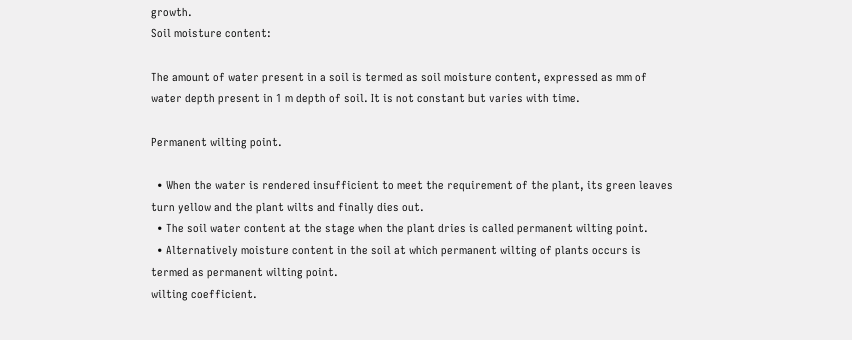growth.
Soil moisture content:

The amount of water present in a soil is termed as soil moisture content, expressed as mm of water depth present in 1 m depth of soil. It is not constant but varies with time.

Permanent wilting point.

  • When the water is rendered insufficient to meet the requirement of the plant, its green leaves turn yellow and the plant wilts and finally dies out.
  • The soil water content at the stage when the plant dries is called permanent wilting point.
  • Alternatively moisture content in the soil at which permanent wilting of plants occurs is termed as permanent wilting point.
wilting coefficient.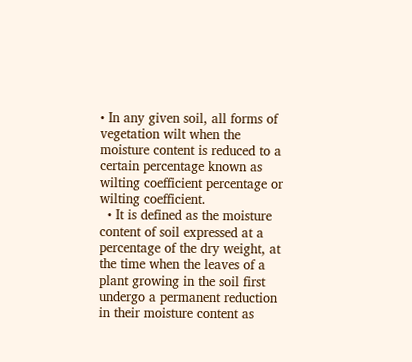• In any given soil, all forms of vegetation wilt when the moisture content is reduced to a certain percentage known as wilting coefficient percentage or wilting coefficient.
  • It is defined as the moisture content of soil expressed at a percentage of the dry weight, at the time when the leaves of a plant growing in the soil first undergo a permanent reduction in their moisture content as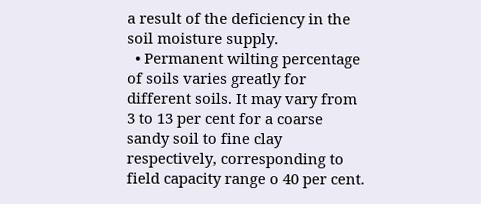a result of the deficiency in the soil moisture supply.
  • Permanent wilting percentage of soils varies greatly for different soils. It may vary from 3 to 13 per cent for a coarse sandy soil to fine clay respectively, corresponding to field capacity range o 40 per cent.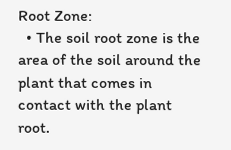Root Zone:
  • The soil root zone is the area of the soil around the plant that comes in contact with the plant root.